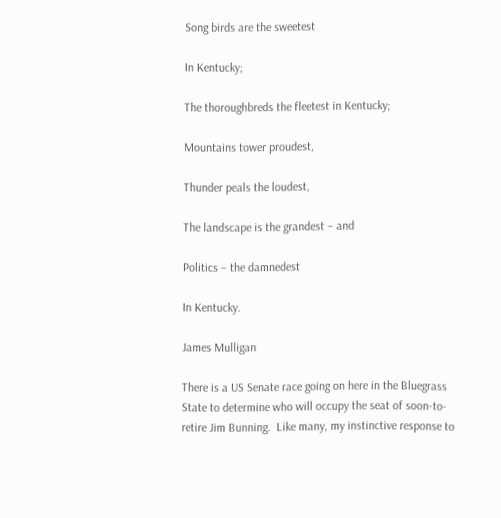Song birds are the sweetest

In Kentucky;

The thoroughbreds the fleetest in Kentucky;

Mountains tower proudest,

Thunder peals the loudest,

The landscape is the grandest – and

Politics – the damnedest

In Kentucky.

James Mulligan

There is a US Senate race going on here in the Bluegrass State to determine who will occupy the seat of soon-to-retire Jim Bunning.  Like many, my instinctive response to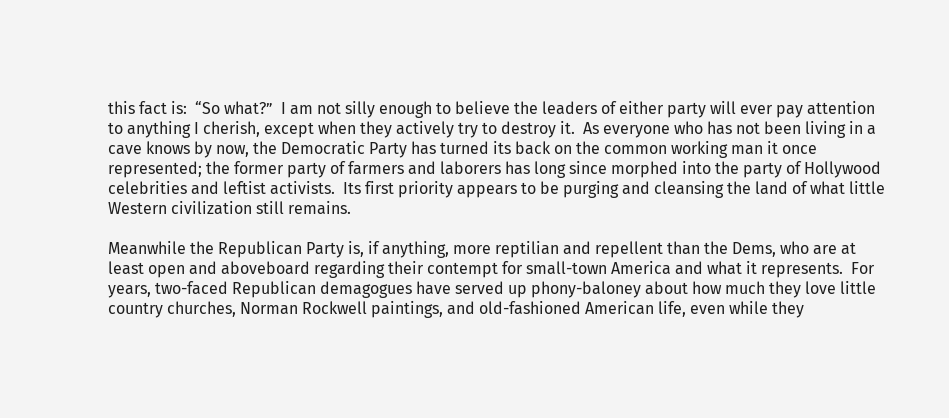this fact is:  “So what?”  I am not silly enough to believe the leaders of either party will ever pay attention to anything I cherish, except when they actively try to destroy it.  As everyone who has not been living in a cave knows by now, the Democratic Party has turned its back on the common working man it once represented; the former party of farmers and laborers has long since morphed into the party of Hollywood celebrities and leftist activists.  Its first priority appears to be purging and cleansing the land of what little Western civilization still remains.

Meanwhile the Republican Party is, if anything, more reptilian and repellent than the Dems, who are at least open and aboveboard regarding their contempt for small-town America and what it represents.  For years, two-faced Republican demagogues have served up phony-baloney about how much they love little country churches, Norman Rockwell paintings, and old-fashioned American life, even while they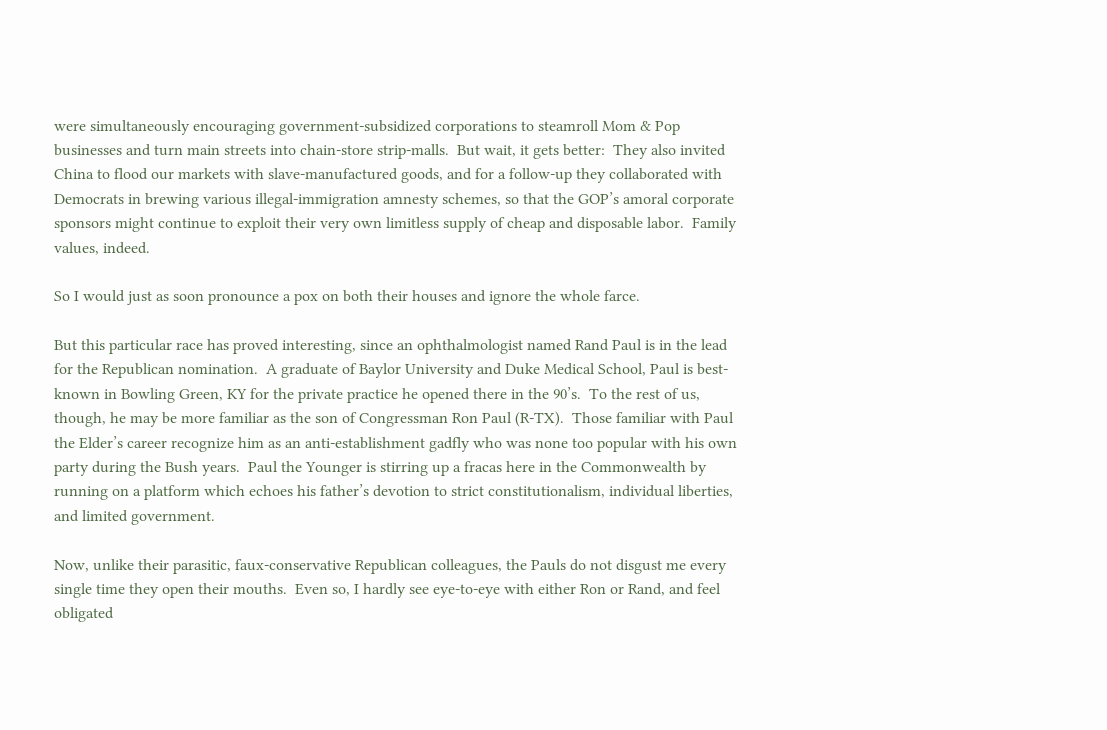were simultaneously encouraging government-subsidized corporations to steamroll Mom & Pop businesses and turn main streets into chain-store strip-malls.  But wait, it gets better:  They also invited China to flood our markets with slave-manufactured goods, and for a follow-up they collaborated with Democrats in brewing various illegal-immigration amnesty schemes, so that the GOP’s amoral corporate sponsors might continue to exploit their very own limitless supply of cheap and disposable labor.  Family values, indeed.

So I would just as soon pronounce a pox on both their houses and ignore the whole farce.

But this particular race has proved interesting, since an ophthalmologist named Rand Paul is in the lead for the Republican nomination.  A graduate of Baylor University and Duke Medical School, Paul is best-known in Bowling Green, KY for the private practice he opened there in the 90’s.  To the rest of us, though, he may be more familiar as the son of Congressman Ron Paul (R-TX).  Those familiar with Paul the Elder’s career recognize him as an anti-establishment gadfly who was none too popular with his own party during the Bush years.  Paul the Younger is stirring up a fracas here in the Commonwealth by running on a platform which echoes his father’s devotion to strict constitutionalism, individual liberties, and limited government.

Now, unlike their parasitic, faux-conservative Republican colleagues, the Pauls do not disgust me every single time they open their mouths.  Even so, I hardly see eye-to-eye with either Ron or Rand, and feel obligated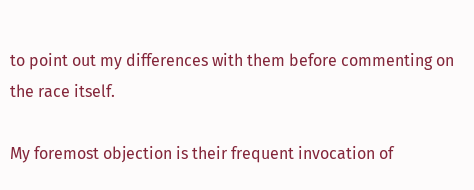to point out my differences with them before commenting on the race itself.

My foremost objection is their frequent invocation of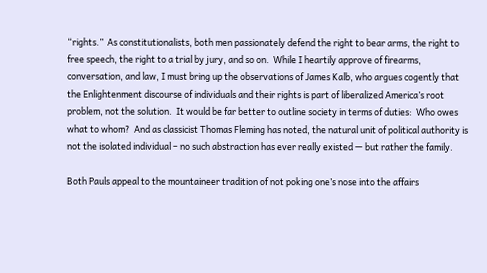“rights.”  As constitutionalists, both men passionately defend the right to bear arms, the right to free speech, the right to a trial by jury, and so on.  While I heartily approve of firearms, conversation, and law, I must bring up the observations of James Kalb, who argues cogently that the Enlightenment discourse of individuals and their rights is part of liberalized America’s root problem, not the solution.  It would be far better to outline society in terms of duties:  Who owes what to whom?  And as classicist Thomas Fleming has noted, the natural unit of political authority is not the isolated individual – no such abstraction has ever really existed — but rather the family.

Both Pauls appeal to the mountaineer tradition of not poking one’s nose into the affairs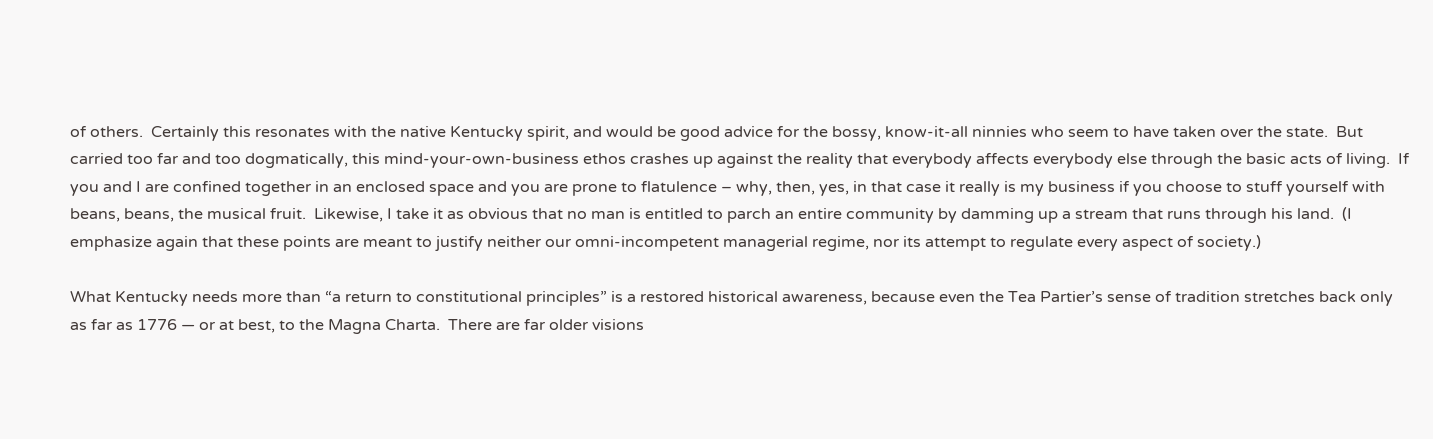of others.  Certainly this resonates with the native Kentucky spirit, and would be good advice for the bossy, know-it-all ninnies who seem to have taken over the state.  But carried too far and too dogmatically, this mind-your-own-business ethos crashes up against the reality that everybody affects everybody else through the basic acts of living.  If you and I are confined together in an enclosed space and you are prone to flatulence – why, then, yes, in that case it really is my business if you choose to stuff yourself with beans, beans, the musical fruit.  Likewise, I take it as obvious that no man is entitled to parch an entire community by damming up a stream that runs through his land.  (I emphasize again that these points are meant to justify neither our omni-incompetent managerial regime, nor its attempt to regulate every aspect of society.)

What Kentucky needs more than “a return to constitutional principles” is a restored historical awareness, because even the Tea Partier’s sense of tradition stretches back only as far as 1776 — or at best, to the Magna Charta.  There are far older visions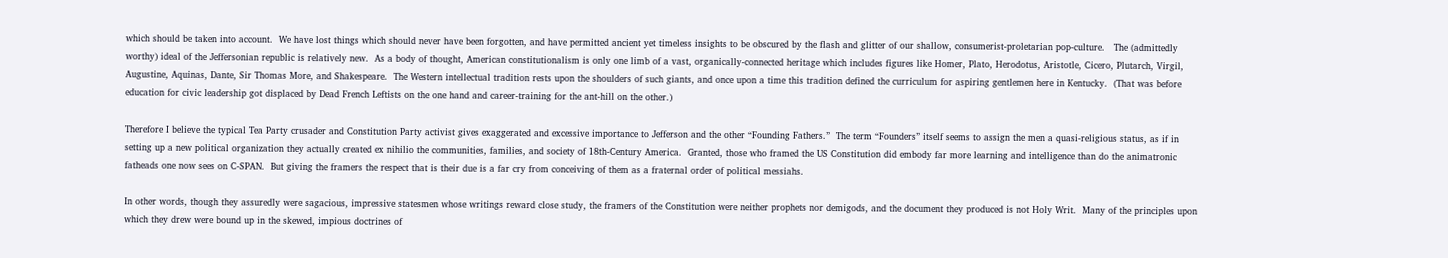which should be taken into account.  We have lost things which should never have been forgotten, and have permitted ancient yet timeless insights to be obscured by the flash and glitter of our shallow, consumerist-proletarian pop-culture.   The (admittedly worthy) ideal of the Jeffersonian republic is relatively new.  As a body of thought, American constitutionalism is only one limb of a vast, organically-connected heritage which includes figures like Homer, Plato, Herodotus, Aristotle, Cicero, Plutarch, Virgil, Augustine, Aquinas, Dante, Sir Thomas More, and Shakespeare.  The Western intellectual tradition rests upon the shoulders of such giants, and once upon a time this tradition defined the curriculum for aspiring gentlemen here in Kentucky.  (That was before education for civic leadership got displaced by Dead French Leftists on the one hand and career-training for the ant-hill on the other.)

Therefore I believe the typical Tea Party crusader and Constitution Party activist gives exaggerated and excessive importance to Jefferson and the other “Founding Fathers.”  The term “Founders” itself seems to assign the men a quasi-religious status, as if in setting up a new political organization they actually created ex nihilio the communities, families, and society of 18th-Century America.  Granted, those who framed the US Constitution did embody far more learning and intelligence than do the animatronic fatheads one now sees on C-SPAN.  But giving the framers the respect that is their due is a far cry from conceiving of them as a fraternal order of political messiahs.

In other words, though they assuredly were sagacious, impressive statesmen whose writings reward close study, the framers of the Constitution were neither prophets nor demigods, and the document they produced is not Holy Writ.  Many of the principles upon which they drew were bound up in the skewed, impious doctrines of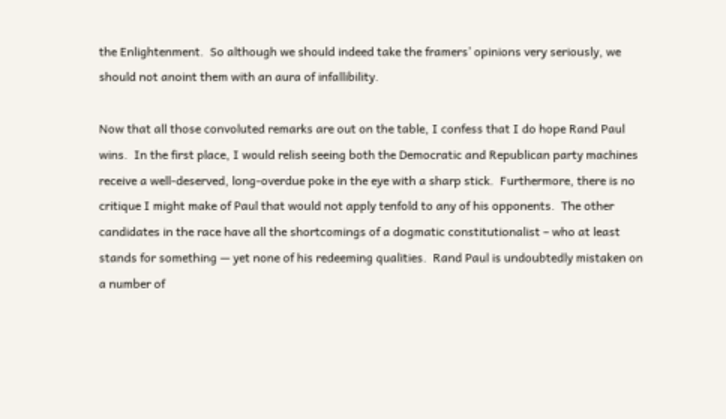the Enlightenment.  So although we should indeed take the framers’ opinions very seriously, we should not anoint them with an aura of infallibility.

Now that all those convoluted remarks are out on the table, I confess that I do hope Rand Paul wins.  In the first place, I would relish seeing both the Democratic and Republican party machines receive a well-deserved, long-overdue poke in the eye with a sharp stick.  Furthermore, there is no critique I might make of Paul that would not apply tenfold to any of his opponents.  The other candidates in the race have all the shortcomings of a dogmatic constitutionalist – who at least stands for something — yet none of his redeeming qualities.  Rand Paul is undoubtedly mistaken on a number of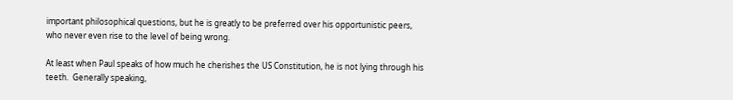important philosophical questions, but he is greatly to be preferred over his opportunistic peers, who never even rise to the level of being wrong.

At least when Paul speaks of how much he cherishes the US Constitution, he is not lying through his teeth.  Generally speaking,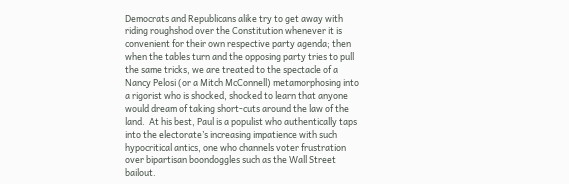Democrats and Republicans alike try to get away with riding roughshod over the Constitution whenever it is convenient for their own respective party agenda; then when the tables turn and the opposing party tries to pull the same tricks, we are treated to the spectacle of a Nancy Pelosi (or a Mitch McConnell) metamorphosing into a rigorist who is shocked, shocked to learn that anyone would dream of taking short-cuts around the law of the land.  At his best, Paul is a populist who authentically taps into the electorate’s increasing impatience with such hypocritical antics, one who channels voter frustration over bipartisan boondoggles such as the Wall Street bailout.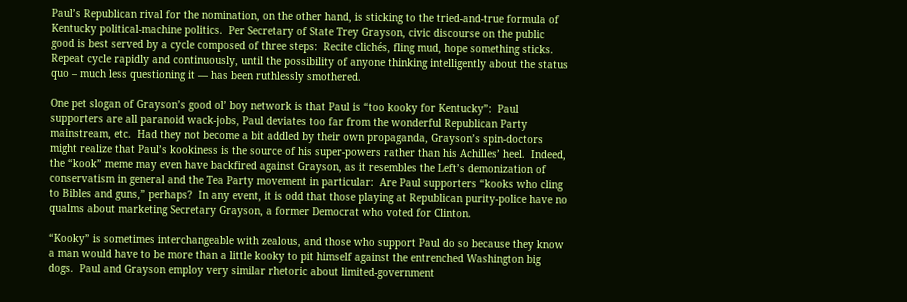Paul’s Republican rival for the nomination, on the other hand, is sticking to the tried-and-true formula of Kentucky political-machine politics.  Per Secretary of State Trey Grayson, civic discourse on the public good is best served by a cycle composed of three steps:  Recite clichés, fling mud, hope something sticks.  Repeat cycle rapidly and continuously, until the possibility of anyone thinking intelligently about the status quo – much less questioning it — has been ruthlessly smothered.

One pet slogan of Grayson’s good ol’ boy network is that Paul is “too kooky for Kentucky”:  Paul supporters are all paranoid wack-jobs, Paul deviates too far from the wonderful Republican Party mainstream, etc.  Had they not become a bit addled by their own propaganda, Grayson’s spin-doctors might realize that Paul’s kookiness is the source of his super-powers rather than his Achilles’ heel.  Indeed, the “kook” meme may even have backfired against Grayson, as it resembles the Left’s demonization of conservatism in general and the Tea Party movement in particular:  Are Paul supporters “kooks who cling to Bibles and guns,” perhaps?  In any event, it is odd that those playing at Republican purity-police have no qualms about marketing Secretary Grayson, a former Democrat who voted for Clinton.

“Kooky” is sometimes interchangeable with zealous, and those who support Paul do so because they know a man would have to be more than a little kooky to pit himself against the entrenched Washington big dogs.  Paul and Grayson employ very similar rhetoric about limited-government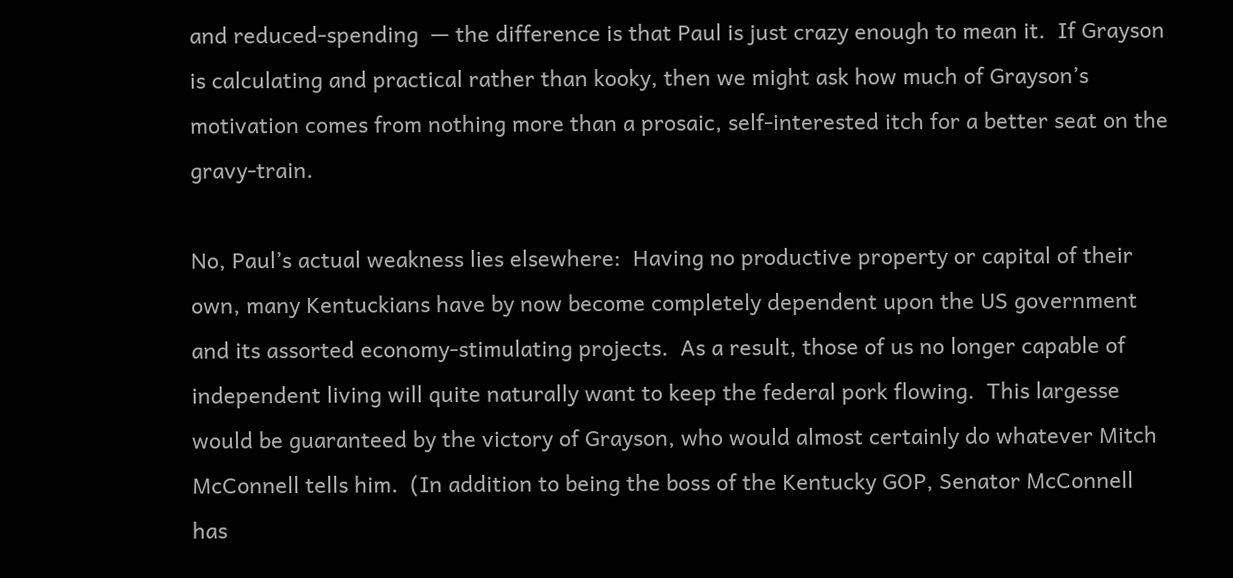and reduced-spending  — the difference is that Paul is just crazy enough to mean it.  If Grayson is calculating and practical rather than kooky, then we might ask how much of Grayson’s motivation comes from nothing more than a prosaic, self-interested itch for a better seat on the gravy-train.

No, Paul’s actual weakness lies elsewhere:  Having no productive property or capital of their own, many Kentuckians have by now become completely dependent upon the US government and its assorted economy-stimulating projects.  As a result, those of us no longer capable of independent living will quite naturally want to keep the federal pork flowing.  This largesse would be guaranteed by the victory of Grayson, who would almost certainly do whatever Mitch McConnell tells him.  (In addition to being the boss of the Kentucky GOP, Senator McConnell has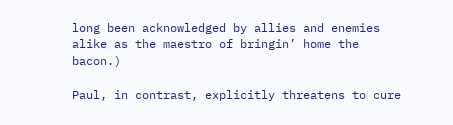long been acknowledged by allies and enemies alike as the maestro of bringin’ home the bacon.)

Paul, in contrast, explicitly threatens to cure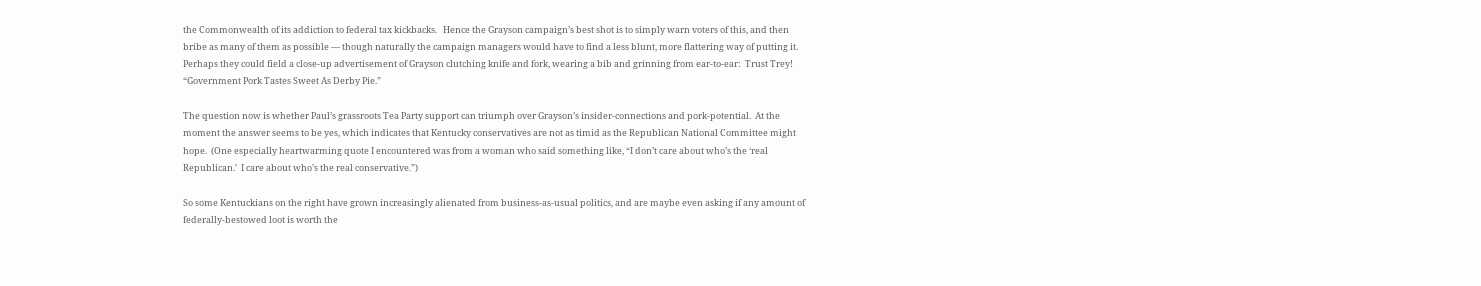the Commonwealth of its addiction to federal tax kickbacks.   Hence the Grayson campaign’s best shot is to simply warn voters of this, and then bribe as many of them as possible — though naturally the campaign managers would have to find a less blunt, more flattering way of putting it.  Perhaps they could field a close-up advertisement of Grayson clutching knife and fork, wearing a bib and grinning from ear-to-ear:  Trust Trey!  “Government Pork Tastes Sweet As Derby Pie.”

The question now is whether Paul’s grassroots Tea Party support can triumph over Grayson’s insider-connections and pork-potential.  At the moment the answer seems to be yes, which indicates that Kentucky conservatives are not as timid as the Republican National Committee might hope.  (One especially heartwarming quote I encountered was from a woman who said something like, “I don’t care about who’s the ‘real Republican.’  I care about who’s the real conservative.”)

So some Kentuckians on the right have grown increasingly alienated from business-as-usual politics, and are maybe even asking if any amount of federally-bestowed loot is worth the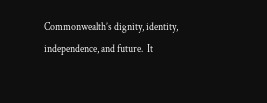Commonwealth’s dignity, identity, independence, and future.  It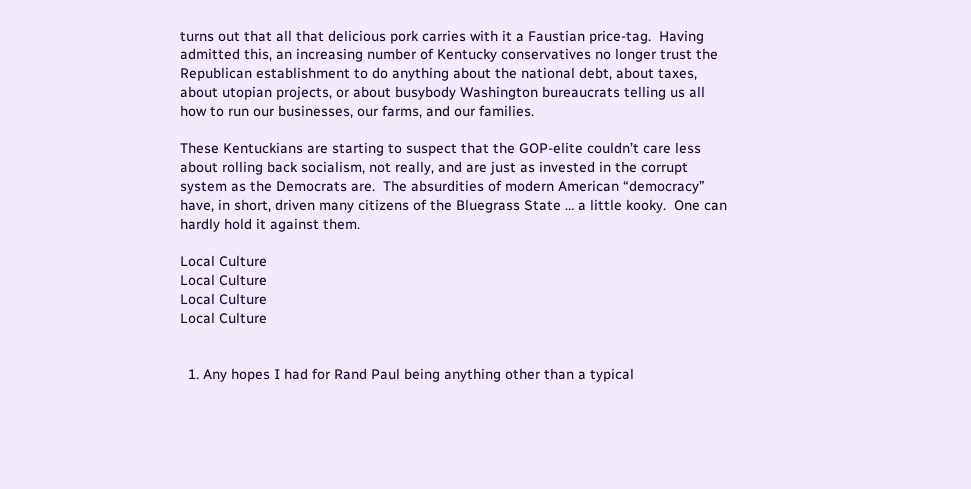turns out that all that delicious pork carries with it a Faustian price-tag.  Having admitted this, an increasing number of Kentucky conservatives no longer trust the Republican establishment to do anything about the national debt, about taxes, about utopian projects, or about busybody Washington bureaucrats telling us all how to run our businesses, our farms, and our families.

These Kentuckians are starting to suspect that the GOP-elite couldn’t care less about rolling back socialism, not really, and are just as invested in the corrupt system as the Democrats are.  The absurdities of modern American “democracy” have, in short, driven many citizens of the Bluegrass State … a little kooky.  One can hardly hold it against them.

Local Culture
Local Culture
Local Culture
Local Culture


  1. Any hopes I had for Rand Paul being anything other than a typical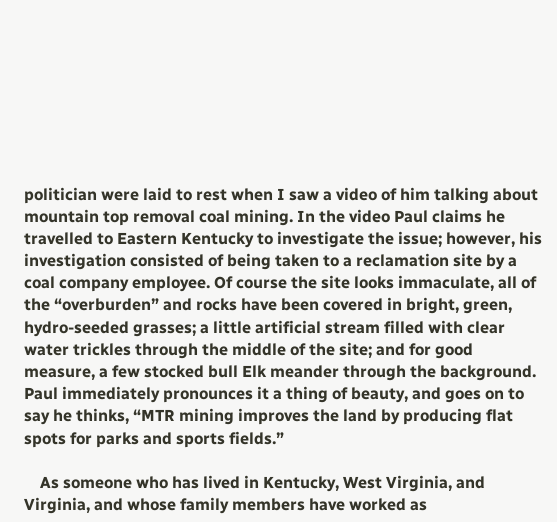politician were laid to rest when I saw a video of him talking about mountain top removal coal mining. In the video Paul claims he travelled to Eastern Kentucky to investigate the issue; however, his investigation consisted of being taken to a reclamation site by a coal company employee. Of course the site looks immaculate, all of the “overburden” and rocks have been covered in bright, green, hydro-seeded grasses; a little artificial stream filled with clear water trickles through the middle of the site; and for good measure, a few stocked bull Elk meander through the background. Paul immediately pronounces it a thing of beauty, and goes on to say he thinks, “MTR mining improves the land by producing flat spots for parks and sports fields.”

    As someone who has lived in Kentucky, West Virginia, and Virginia, and whose family members have worked as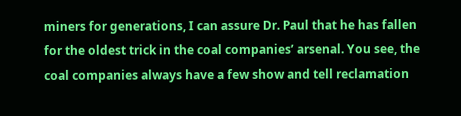miners for generations, I can assure Dr. Paul that he has fallen for the oldest trick in the coal companies’ arsenal. You see, the coal companies always have a few show and tell reclamation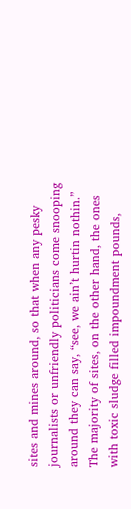sites and mines around, so that when any pesky journalists or unfriendly politicians come snooping around they can say, “see, we ain’t hurtin nothin.” The majority of sites, on the other hand, the ones with toxic sludge filled impoundment pounds,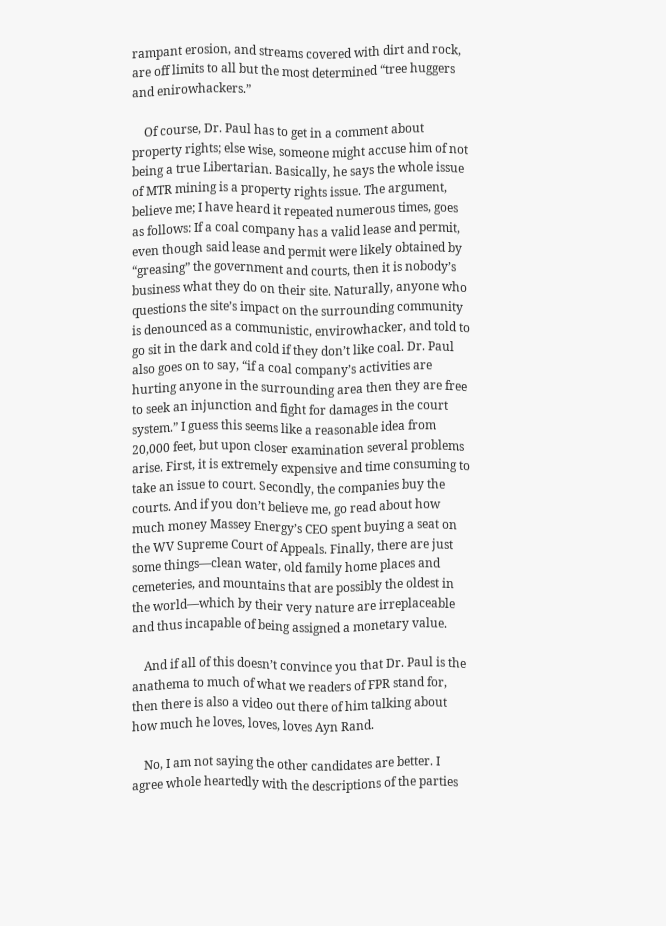rampant erosion, and streams covered with dirt and rock, are off limits to all but the most determined “tree huggers and enirowhackers.”

    Of course, Dr. Paul has to get in a comment about property rights; else wise, someone might accuse him of not being a true Libertarian. Basically, he says the whole issue of MTR mining is a property rights issue. The argument, believe me; I have heard it repeated numerous times, goes as follows: If a coal company has a valid lease and permit, even though said lease and permit were likely obtained by “greasing” the government and courts, then it is nobody’s business what they do on their site. Naturally, anyone who questions the site’s impact on the surrounding community is denounced as a communistic, envirowhacker, and told to go sit in the dark and cold if they don’t like coal. Dr. Paul also goes on to say, “if a coal company’s activities are hurting anyone in the surrounding area then they are free to seek an injunction and fight for damages in the court system.” I guess this seems like a reasonable idea from 20,000 feet, but upon closer examination several problems arise. First, it is extremely expensive and time consuming to take an issue to court. Secondly, the companies buy the courts. And if you don’t believe me, go read about how much money Massey Energy’s CEO spent buying a seat on the WV Supreme Court of Appeals. Finally, there are just some things—clean water, old family home places and cemeteries, and mountains that are possibly the oldest in the world—which by their very nature are irreplaceable and thus incapable of being assigned a monetary value.

    And if all of this doesn’t convince you that Dr. Paul is the anathema to much of what we readers of FPR stand for, then there is also a video out there of him talking about how much he loves, loves, loves Ayn Rand.

    No, I am not saying the other candidates are better. I agree whole heartedly with the descriptions of the parties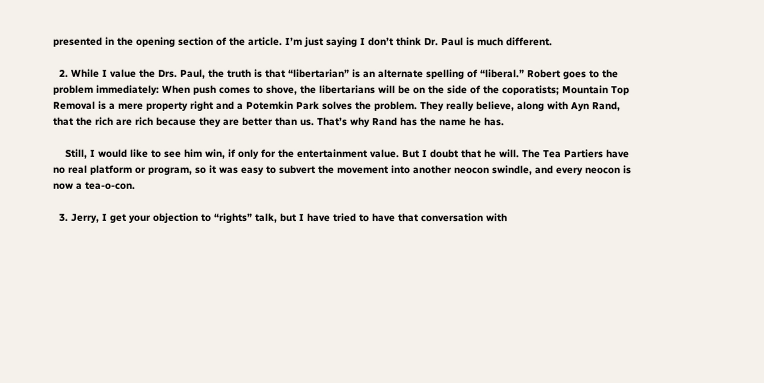presented in the opening section of the article. I’m just saying I don’t think Dr. Paul is much different.

  2. While I value the Drs. Paul, the truth is that “libertarian” is an alternate spelling of “liberal.” Robert goes to the problem immediately: When push comes to shove, the libertarians will be on the side of the coporatists; Mountain Top Removal is a mere property right and a Potemkin Park solves the problem. They really believe, along with Ayn Rand, that the rich are rich because they are better than us. That’s why Rand has the name he has.

    Still, I would like to see him win, if only for the entertainment value. But I doubt that he will. The Tea Partiers have no real platform or program, so it was easy to subvert the movement into another neocon swindle, and every neocon is now a tea-o-con.

  3. Jerry, I get your objection to “rights” talk, but I have tried to have that conversation with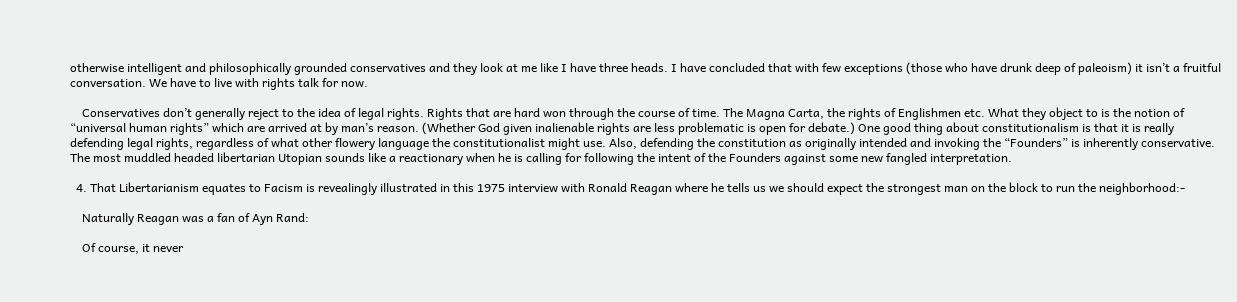otherwise intelligent and philosophically grounded conservatives and they look at me like I have three heads. I have concluded that with few exceptions (those who have drunk deep of paleoism) it isn’t a fruitful conversation. We have to live with rights talk for now.

    Conservatives don’t generally reject to the idea of legal rights. Rights that are hard won through the course of time. The Magna Carta, the rights of Englishmen etc. What they object to is the notion of “universal human rights” which are arrived at by man’s reason. (Whether God given inalienable rights are less problematic is open for debate.) One good thing about constitutionalism is that it is really defending legal rights, regardless of what other flowery language the constitutionalist might use. Also, defending the constitution as originally intended and invoking the “Founders” is inherently conservative. The most muddled headed libertarian Utopian sounds like a reactionary when he is calling for following the intent of the Founders against some new fangled interpretation.

  4. That Libertarianism equates to Facism is revealingly illustrated in this 1975 interview with Ronald Reagan where he tells us we should expect the strongest man on the block to run the neighborhood:-

    Naturally Reagan was a fan of Ayn Rand:

    Of course, it never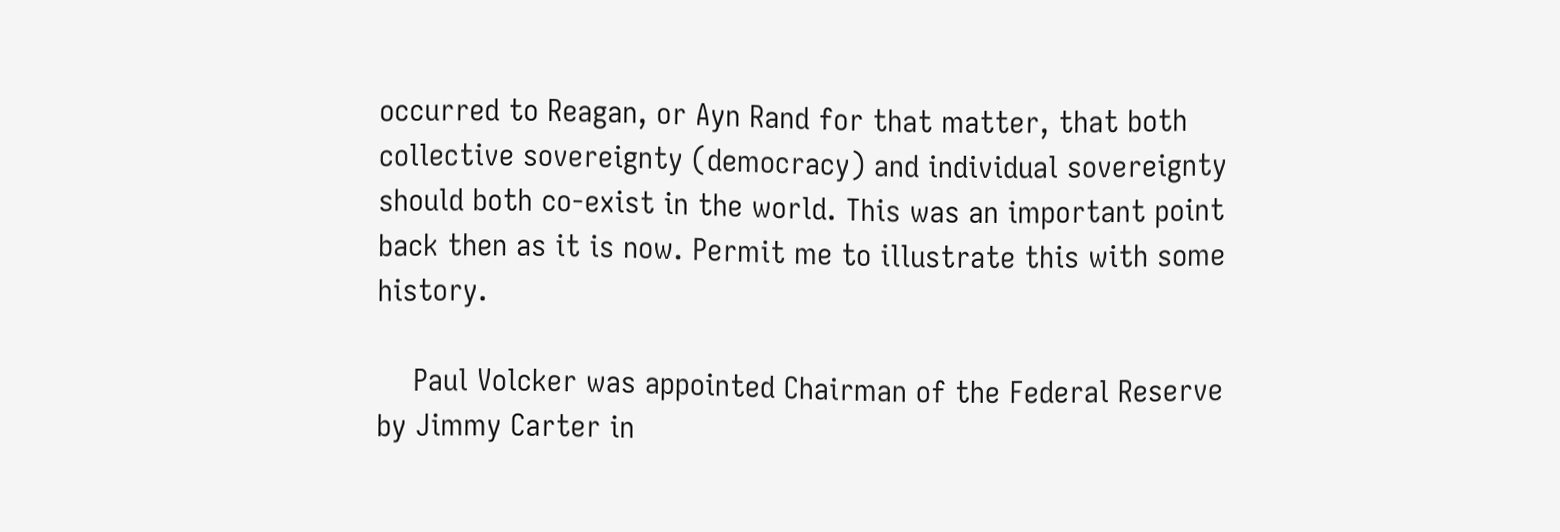occurred to Reagan, or Ayn Rand for that matter, that both collective sovereignty (democracy) and individual sovereignty should both co-exist in the world. This was an important point back then as it is now. Permit me to illustrate this with some history.

    Paul Volcker was appointed Chairman of the Federal Reserve by Jimmy Carter in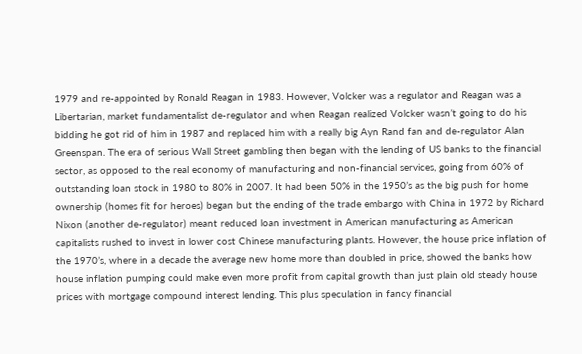1979 and re-appointed by Ronald Reagan in 1983. However, Volcker was a regulator and Reagan was a Libertarian, market fundamentalist de-regulator and when Reagan realized Volcker wasn’t going to do his bidding he got rid of him in 1987 and replaced him with a really big Ayn Rand fan and de-regulator Alan Greenspan. The era of serious Wall Street gambling then began with the lending of US banks to the financial sector, as opposed to the real economy of manufacturing and non-financial services, going from 60% of outstanding loan stock in 1980 to 80% in 2007. It had been 50% in the 1950’s as the big push for home ownership (homes fit for heroes) began but the ending of the trade embargo with China in 1972 by Richard Nixon (another de-regulator) meant reduced loan investment in American manufacturing as American capitalists rushed to invest in lower cost Chinese manufacturing plants. However, the house price inflation of the 1970’s, where in a decade the average new home more than doubled in price, showed the banks how house inflation pumping could make even more profit from capital growth than just plain old steady house prices with mortgage compound interest lending. This plus speculation in fancy financial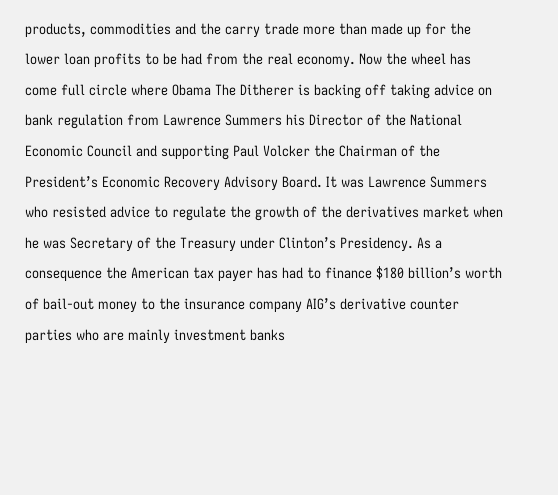products, commodities and the carry trade more than made up for the lower loan profits to be had from the real economy. Now the wheel has come full circle where Obama The Ditherer is backing off taking advice on bank regulation from Lawrence Summers his Director of the National Economic Council and supporting Paul Volcker the Chairman of the President’s Economic Recovery Advisory Board. It was Lawrence Summers who resisted advice to regulate the growth of the derivatives market when he was Secretary of the Treasury under Clinton’s Presidency. As a consequence the American tax payer has had to finance $180 billion’s worth of bail-out money to the insurance company AIG’s derivative counter parties who are mainly investment banks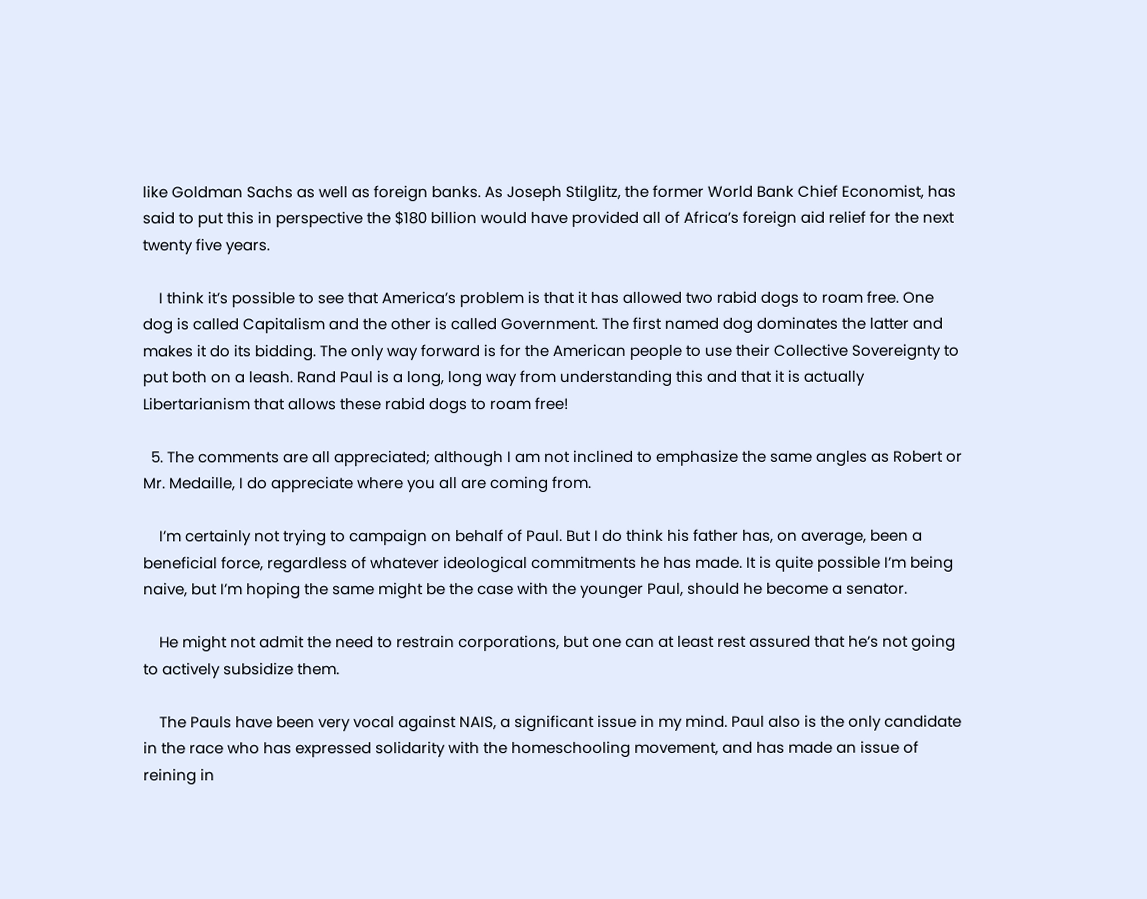like Goldman Sachs as well as foreign banks. As Joseph Stilglitz, the former World Bank Chief Economist, has said to put this in perspective the $180 billion would have provided all of Africa’s foreign aid relief for the next twenty five years.

    I think it’s possible to see that America’s problem is that it has allowed two rabid dogs to roam free. One dog is called Capitalism and the other is called Government. The first named dog dominates the latter and makes it do its bidding. The only way forward is for the American people to use their Collective Sovereignty to put both on a leash. Rand Paul is a long, long way from understanding this and that it is actually Libertarianism that allows these rabid dogs to roam free!

  5. The comments are all appreciated; although I am not inclined to emphasize the same angles as Robert or Mr. Medaille, I do appreciate where you all are coming from.

    I’m certainly not trying to campaign on behalf of Paul. But I do think his father has, on average, been a beneficial force, regardless of whatever ideological commitments he has made. It is quite possible I’m being naive, but I’m hoping the same might be the case with the younger Paul, should he become a senator.

    He might not admit the need to restrain corporations, but one can at least rest assured that he’s not going to actively subsidize them.

    The Pauls have been very vocal against NAIS, a significant issue in my mind. Paul also is the only candidate in the race who has expressed solidarity with the homeschooling movement, and has made an issue of reining in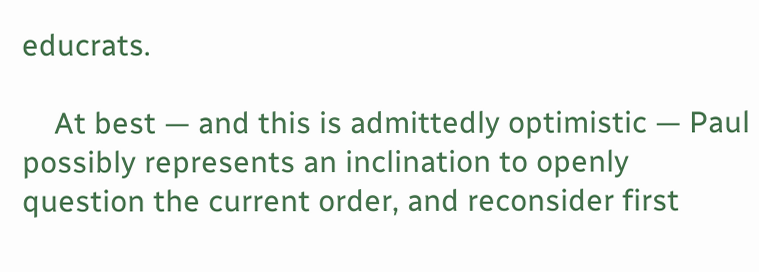educrats.

    At best — and this is admittedly optimistic — Paul possibly represents an inclination to openly question the current order, and reconsider first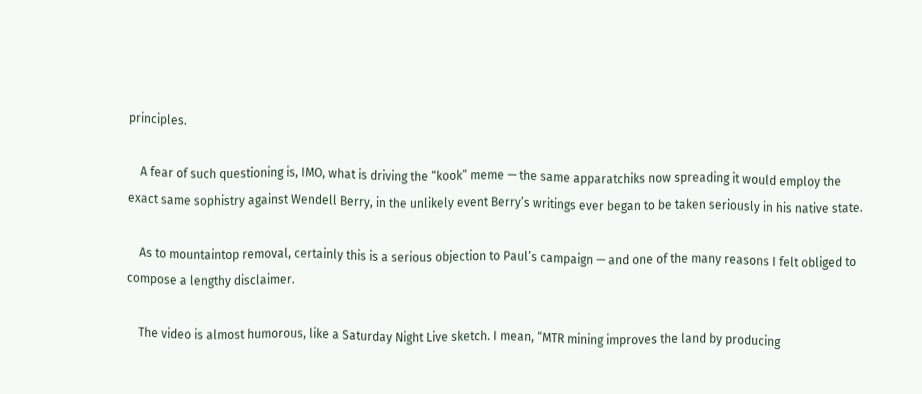principles.

    A fear of such questioning is, IMO, what is driving the “kook” meme — the same apparatchiks now spreading it would employ the exact same sophistry against Wendell Berry, in the unlikely event Berry’s writings ever began to be taken seriously in his native state.

    As to mountaintop removal, certainly this is a serious objection to Paul’s campaign — and one of the many reasons I felt obliged to compose a lengthy disclaimer.

    The video is almost humorous, like a Saturday Night Live sketch. I mean, “MTR mining improves the land by producing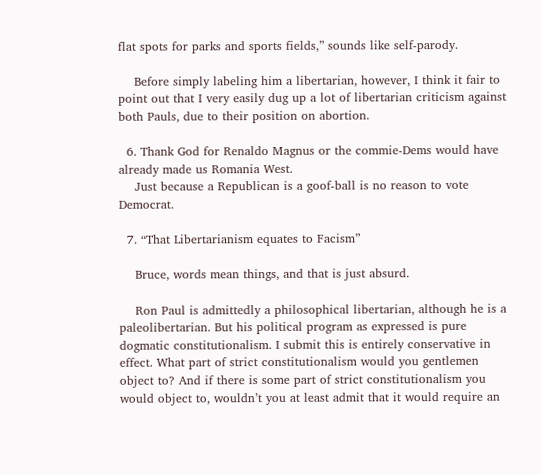flat spots for parks and sports fields,” sounds like self-parody.

    Before simply labeling him a libertarian, however, I think it fair to point out that I very easily dug up a lot of libertarian criticism against both Pauls, due to their position on abortion.

  6. Thank God for Renaldo Magnus or the commie-Dems would have already made us Romania West.
    Just because a Republican is a goof-ball is no reason to vote Democrat.

  7. “That Libertarianism equates to Facism”

    Bruce, words mean things, and that is just absurd.

    Ron Paul is admittedly a philosophical libertarian, although he is a paleolibertarian. But his political program as expressed is pure dogmatic constitutionalism. I submit this is entirely conservative in effect. What part of strict constitutionalism would you gentlemen object to? And if there is some part of strict constitutionalism you would object to, wouldn’t you at least admit that it would require an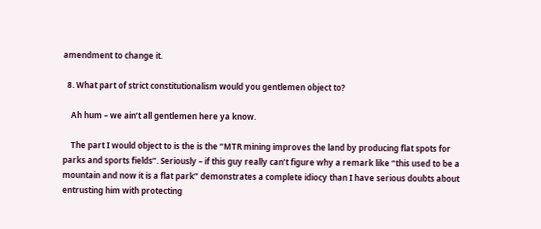amendment to change it.

  8. What part of strict constitutionalism would you gentlemen object to?

    Ah hum – we ain’t all gentlemen here ya know.

    The part I would object to is the is the “MTR mining improves the land by producing flat spots for parks and sports fields”. Seriously – if this guy really can’t figure why a remark like “this used to be a mountain and now it is a flat park” demonstrates a complete idiocy than I have serious doubts about entrusting him with protecting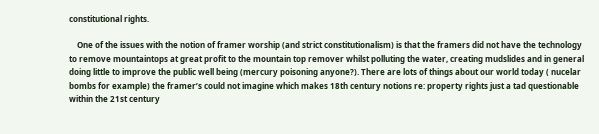constitutional rights.

    One of the issues with the notion of framer worship (and strict constitutionalism) is that the framers did not have the technology to remove mountaintops at great profit to the mountain top remover whilst polluting the water, creating mudslides and in general doing little to improve the public well being (mercury poisoning anyone?). There are lots of things about our world today ( nucelar bombs for example) the framer’s could not imagine which makes 18th century notions re: property rights just a tad questionable within the 21st century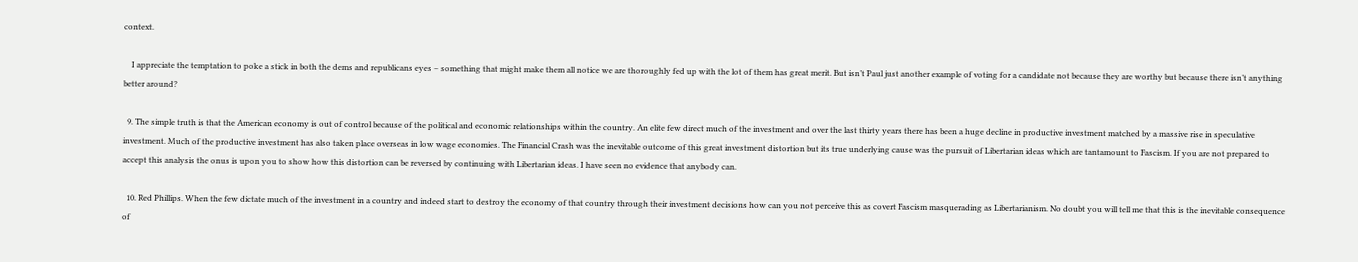context.

    I appreciate the temptation to poke a stick in both the dems and republicans eyes – something that might make them all notice we are thoroughly fed up with the lot of them has great merit. But isn’t Paul just another example of voting for a candidate not because they are worthy but because there isn’t anything better around?

  9. The simple truth is that the American economy is out of control because of the political and economic relationships within the country. An elite few direct much of the investment and over the last thirty years there has been a huge decline in productive investment matched by a massive rise in speculative investment. Much of the productive investment has also taken place overseas in low wage economies. The Financial Crash was the inevitable outcome of this great investment distortion but its true underlying cause was the pursuit of Libertarian ideas which are tantamount to Fascism. If you are not prepared to accept this analysis the onus is upon you to show how this distortion can be reversed by continuing with Libertarian ideas. I have seen no evidence that anybody can.

  10. Red Phillips. When the few dictate much of the investment in a country and indeed start to destroy the economy of that country through their investment decisions how can you not perceive this as covert Fascism masquerading as Libertarianism. No doubt you will tell me that this is the inevitable consequence of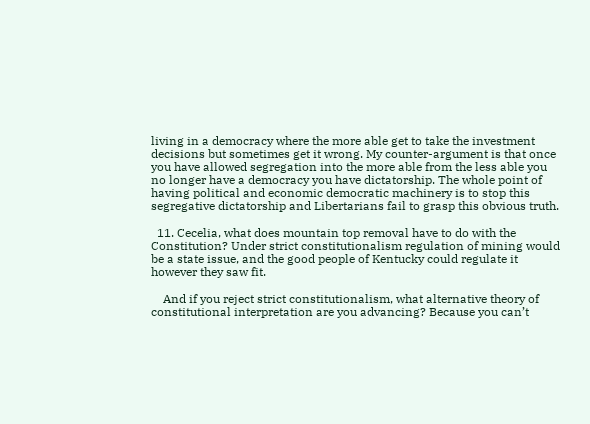living in a democracy where the more able get to take the investment decisions but sometimes get it wrong. My counter-argument is that once you have allowed segregation into the more able from the less able you no longer have a democracy you have dictatorship. The whole point of having political and economic democratic machinery is to stop this segregative dictatorship and Libertarians fail to grasp this obvious truth.

  11. Cecelia, what does mountain top removal have to do with the Constitution? Under strict constitutionalism regulation of mining would be a state issue, and the good people of Kentucky could regulate it however they saw fit.

    And if you reject strict constitutionalism, what alternative theory of constitutional interpretation are you advancing? Because you can’t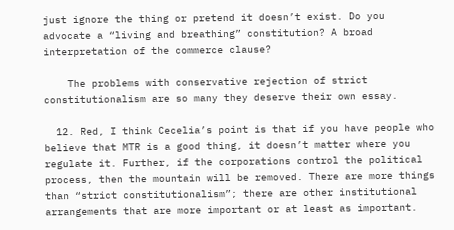just ignore the thing or pretend it doesn’t exist. Do you advocate a “living and breathing” constitution? A broad interpretation of the commerce clause?

    The problems with conservative rejection of strict constitutionalism are so many they deserve their own essay.

  12. Red, I think Cecelia’s point is that if you have people who believe that MTR is a good thing, it doesn’t matter where you regulate it. Further, if the corporations control the political process, then the mountain will be removed. There are more things than “strict constitutionalism”; there are other institutional arrangements that are more important or at least as important.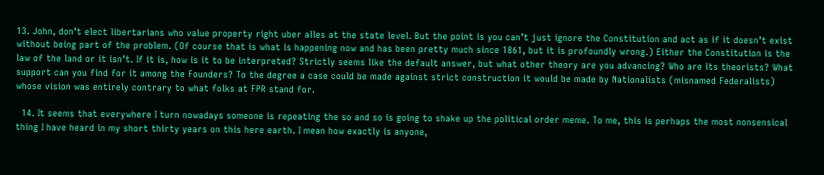13. John, don’t elect libertarians who value property right uber alles at the state level. But the point is you can’t just ignore the Constitution and act as if it doesn’t exist without being part of the problem. (Of course that is what is happening now and has been pretty much since 1861, but it is profoundly wrong.) Either the Constitution is the law of the land or it isn’t. If it is, how is it to be interpreted? Strictly seems like the default answer, but what other theory are you advancing? Who are its theorists? What support can you find for it among the Founders? To the degree a case could be made against strict construction it would be made by Nationalists (misnamed Federalists) whose vision was entirely contrary to what folks at FPR stand for.

  14. It seems that everywhere I turn nowadays someone is repeating the so and so is going to shake up the political order meme. To me, this is perhaps the most nonsensical thing I have heard in my short thirty years on this here earth. I mean how exactly is anyone,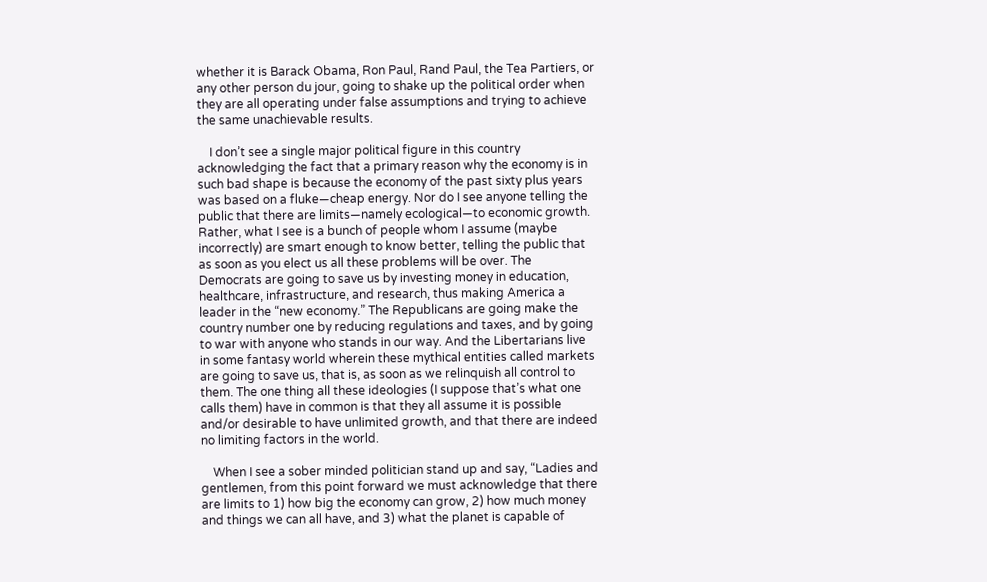whether it is Barack Obama, Ron Paul, Rand Paul, the Tea Partiers, or any other person du jour, going to shake up the political order when they are all operating under false assumptions and trying to achieve the same unachievable results.

    I don’t see a single major political figure in this country acknowledging the fact that a primary reason why the economy is in such bad shape is because the economy of the past sixty plus years was based on a fluke—cheap energy. Nor do I see anyone telling the public that there are limits—namely ecological—to economic growth. Rather, what I see is a bunch of people whom I assume (maybe incorrectly) are smart enough to know better, telling the public that as soon as you elect us all these problems will be over. The Democrats are going to save us by investing money in education, healthcare, infrastructure, and research, thus making America a leader in the “new economy.” The Republicans are going make the country number one by reducing regulations and taxes, and by going to war with anyone who stands in our way. And the Libertarians live in some fantasy world wherein these mythical entities called markets are going to save us, that is, as soon as we relinquish all control to them. The one thing all these ideologies (I suppose that’s what one calls them) have in common is that they all assume it is possible and/or desirable to have unlimited growth, and that there are indeed no limiting factors in the world.

    When I see a sober minded politician stand up and say, “Ladies and gentlemen, from this point forward we must acknowledge that there are limits to 1) how big the economy can grow, 2) how much money and things we can all have, and 3) what the planet is capable of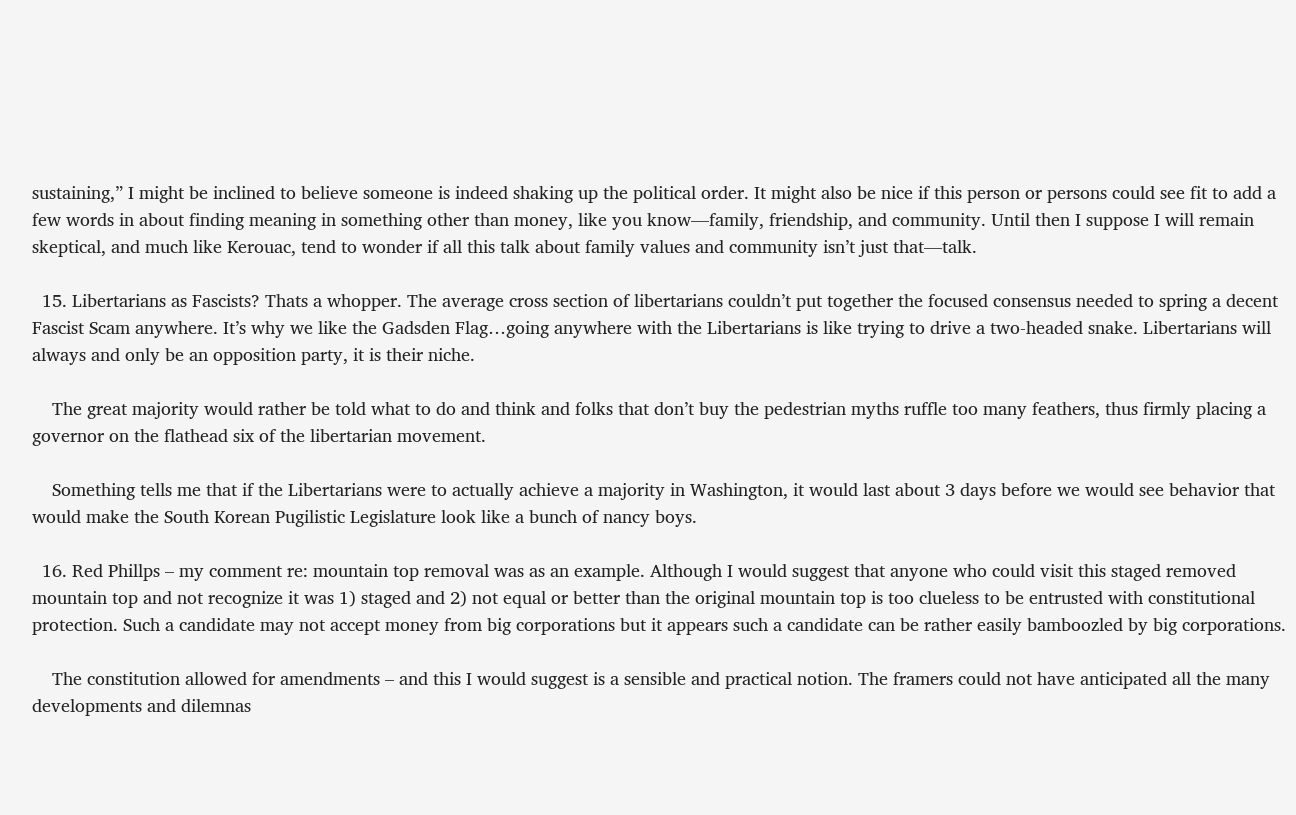sustaining,” I might be inclined to believe someone is indeed shaking up the political order. It might also be nice if this person or persons could see fit to add a few words in about finding meaning in something other than money, like you know—family, friendship, and community. Until then I suppose I will remain skeptical, and much like Kerouac, tend to wonder if all this talk about family values and community isn’t just that—talk.

  15. Libertarians as Fascists? Thats a whopper. The average cross section of libertarians couldn’t put together the focused consensus needed to spring a decent Fascist Scam anywhere. It’s why we like the Gadsden Flag…going anywhere with the Libertarians is like trying to drive a two-headed snake. Libertarians will always and only be an opposition party, it is their niche.

    The great majority would rather be told what to do and think and folks that don’t buy the pedestrian myths ruffle too many feathers, thus firmly placing a governor on the flathead six of the libertarian movement.

    Something tells me that if the Libertarians were to actually achieve a majority in Washington, it would last about 3 days before we would see behavior that would make the South Korean Pugilistic Legislature look like a bunch of nancy boys.

  16. Red Phillps – my comment re: mountain top removal was as an example. Although I would suggest that anyone who could visit this staged removed mountain top and not recognize it was 1) staged and 2) not equal or better than the original mountain top is too clueless to be entrusted with constitutional protection. Such a candidate may not accept money from big corporations but it appears such a candidate can be rather easily bamboozled by big corporations.

    The constitution allowed for amendments – and this I would suggest is a sensible and practical notion. The framers could not have anticipated all the many developments and dilemnas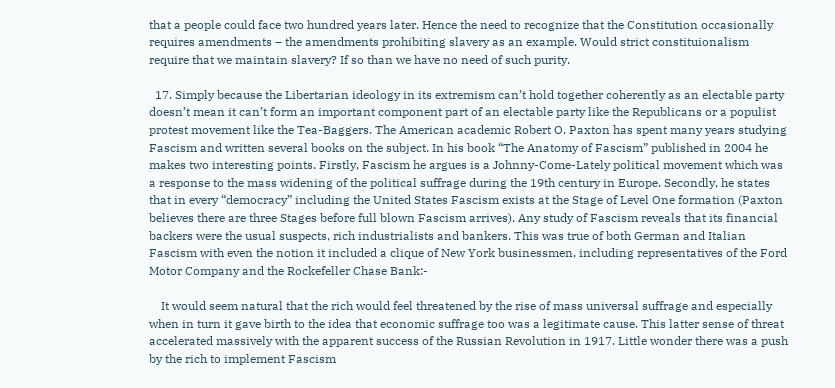that a people could face two hundred years later. Hence the need to recognize that the Constitution occasionally requires amendments – the amendments prohibiting slavery as an example. Would strict constituionalism require that we maintain slavery? If so than we have no need of such purity.

  17. Simply because the Libertarian ideology in its extremism can’t hold together coherently as an electable party doesn’t mean it can’t form an important component part of an electable party like the Republicans or a populist protest movement like the Tea-Baggers. The American academic Robert O. Paxton has spent many years studying Fascism and written several books on the subject. In his book “The Anatomy of Fascism” published in 2004 he makes two interesting points. Firstly, Fascism he argues is a Johnny-Come-Lately political movement which was a response to the mass widening of the political suffrage during the 19th century in Europe. Secondly, he states that in every “democracy” including the United States Fascism exists at the Stage of Level One formation (Paxton believes there are three Stages before full blown Fascism arrives). Any study of Fascism reveals that its financial backers were the usual suspects, rich industrialists and bankers. This was true of both German and Italian Fascism with even the notion it included a clique of New York businessmen, including representatives of the Ford Motor Company and the Rockefeller Chase Bank:-

    It would seem natural that the rich would feel threatened by the rise of mass universal suffrage and especially when in turn it gave birth to the idea that economic suffrage too was a legitimate cause. This latter sense of threat accelerated massively with the apparent success of the Russian Revolution in 1917. Little wonder there was a push by the rich to implement Fascism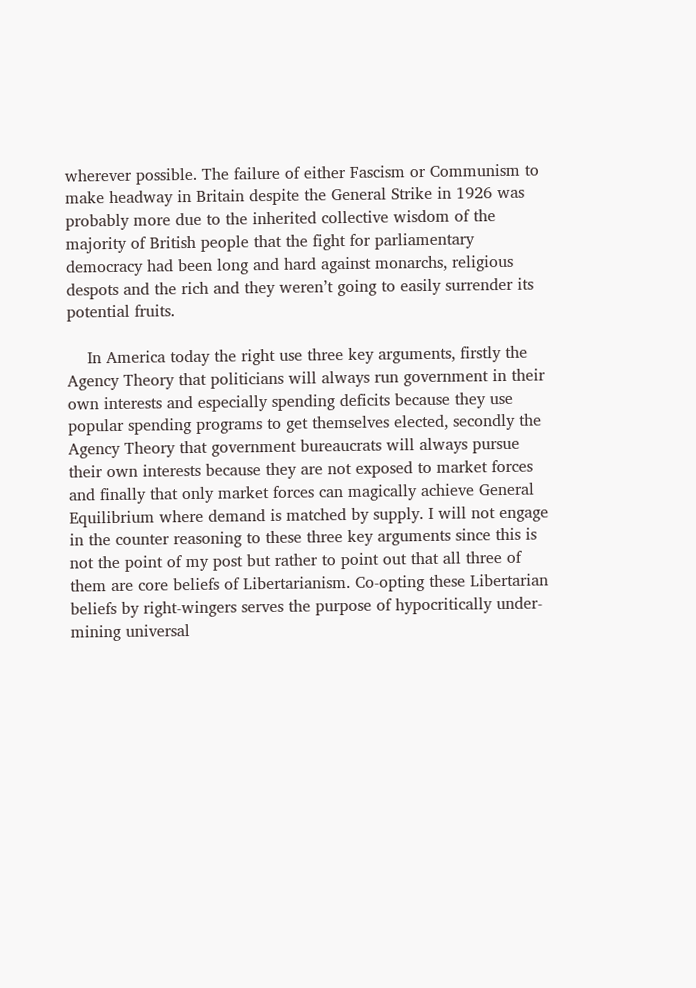wherever possible. The failure of either Fascism or Communism to make headway in Britain despite the General Strike in 1926 was probably more due to the inherited collective wisdom of the majority of British people that the fight for parliamentary democracy had been long and hard against monarchs, religious despots and the rich and they weren’t going to easily surrender its potential fruits.

    In America today the right use three key arguments, firstly the Agency Theory that politicians will always run government in their own interests and especially spending deficits because they use popular spending programs to get themselves elected, secondly the Agency Theory that government bureaucrats will always pursue their own interests because they are not exposed to market forces and finally that only market forces can magically achieve General Equilibrium where demand is matched by supply. I will not engage in the counter reasoning to these three key arguments since this is not the point of my post but rather to point out that all three of them are core beliefs of Libertarianism. Co-opting these Libertarian beliefs by right-wingers serves the purpose of hypocritically under-mining universal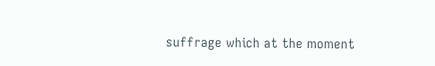suffrage which at the moment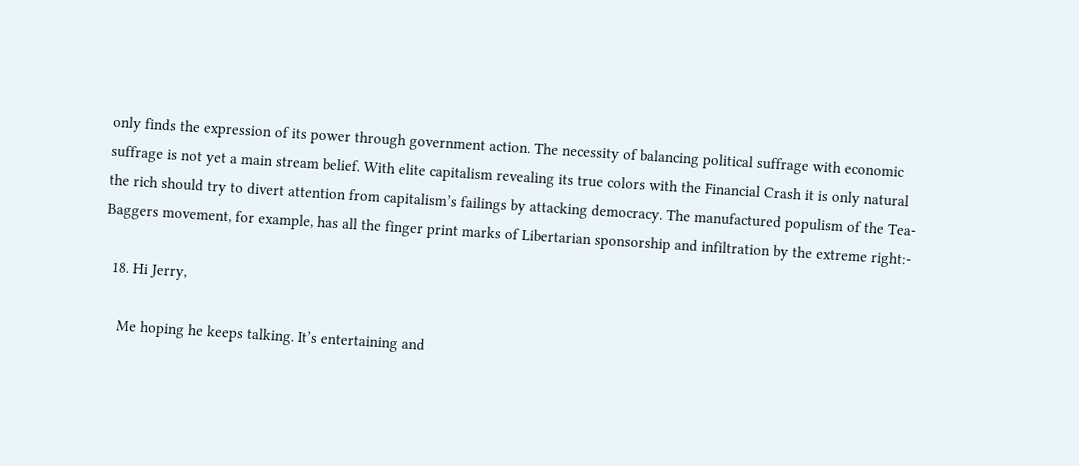only finds the expression of its power through government action. The necessity of balancing political suffrage with economic suffrage is not yet a main stream belief. With elite capitalism revealing its true colors with the Financial Crash it is only natural the rich should try to divert attention from capitalism’s failings by attacking democracy. The manufactured populism of the Tea-Baggers movement, for example, has all the finger print marks of Libertarian sponsorship and infiltration by the extreme right:-

  18. Hi Jerry,

    Me hoping he keeps talking. It’s entertaining and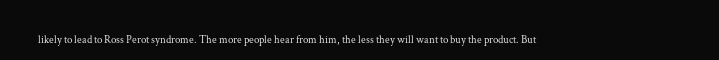likely to lead to Ross Perot syndrome. The more people hear from him, the less they will want to buy the product. But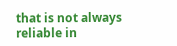that is not always reliable in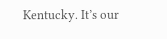Kentucky. It’s our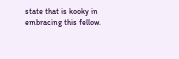state that is kooky in embracing this fellow.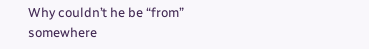Why couldn’t he be “from” somewhere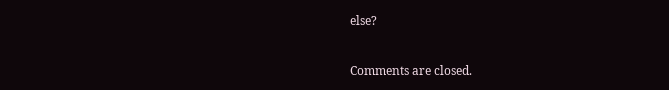else?


Comments are closed.